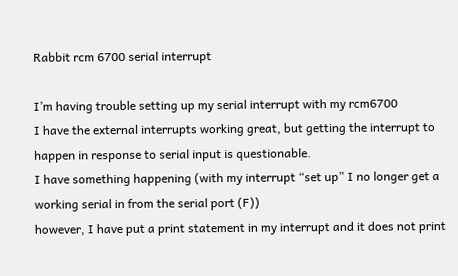Rabbit rcm 6700 serial interrupt

I’m having trouble setting up my serial interrupt with my rcm6700
I have the external interrupts working great, but getting the interrupt to happen in response to serial input is questionable.
I have something happening (with my interrupt “set up” I no longer get a working serial in from the serial port (F))
however, I have put a print statement in my interrupt and it does not print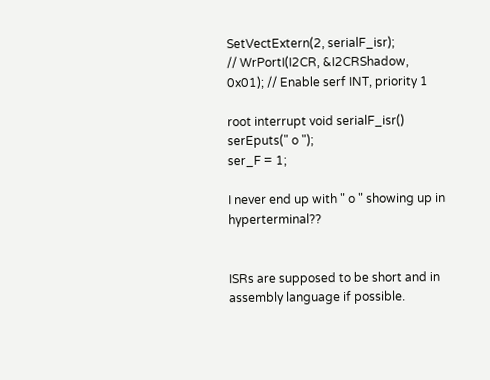SetVectExtern(2, serialF_isr);
// WrPortI(I2CR, &I2CRShadow, 0x01); // Enable serf INT, priority 1

root interrupt void serialF_isr()
serEputs(" o ");
ser_F = 1;

I never end up with " o " showing up in hyperterminal??


ISRs are supposed to be short and in assembly language if possible.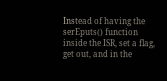Instead of having the serEputs() function inside the ISR, set a flag, get out, and in the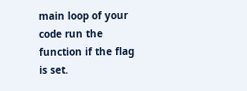main loop of your code run the function if the flag is set.